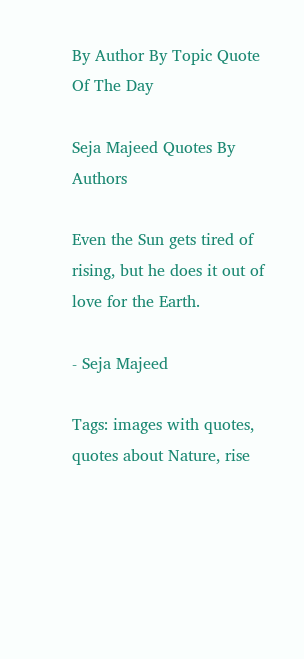By Author By Topic Quote Of The Day

Seja Majeed Quotes By Authors

Even the Sun gets tired of rising, but he does it out of love for the Earth.

- Seja Majeed

Tags: images with quotes, quotes about Nature, rise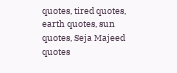quotes, tired quotes, earth quotes, sun quotes, Seja Majeed quotes